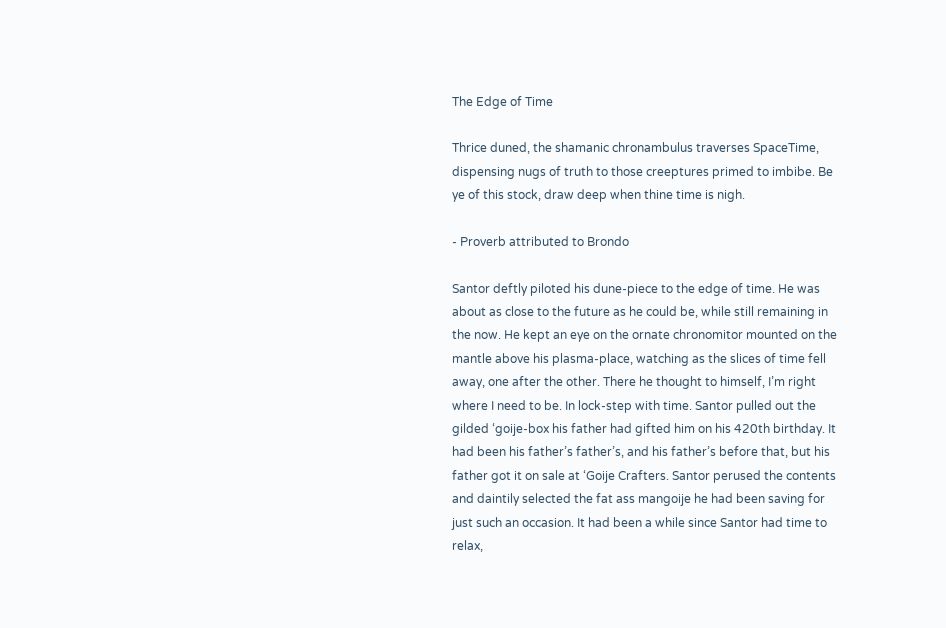The Edge of Time

Thrice duned, the shamanic chronambulus traverses SpaceTime, dispensing nugs of truth to those creeptures primed to imbibe. Be ye of this stock, draw deep when thine time is nigh.

- Proverb attributed to Brondo

Santor deftly piloted his dune-piece to the edge of time. He was about as close to the future as he could be, while still remaining in the now. He kept an eye on the ornate chronomitor mounted on the mantle above his plasma-place, watching as the slices of time fell away, one after the other. There he thought to himself, I’m right where I need to be. In lock-step with time. Santor pulled out the gilded ‘goije-box his father had gifted him on his 420th birthday. It had been his father’s father’s, and his father’s before that, but his father got it on sale at ‘Goije Crafters. Santor perused the contents and daintily selected the fat ass mangoije he had been saving for just such an occasion. It had been a while since Santor had time to relax,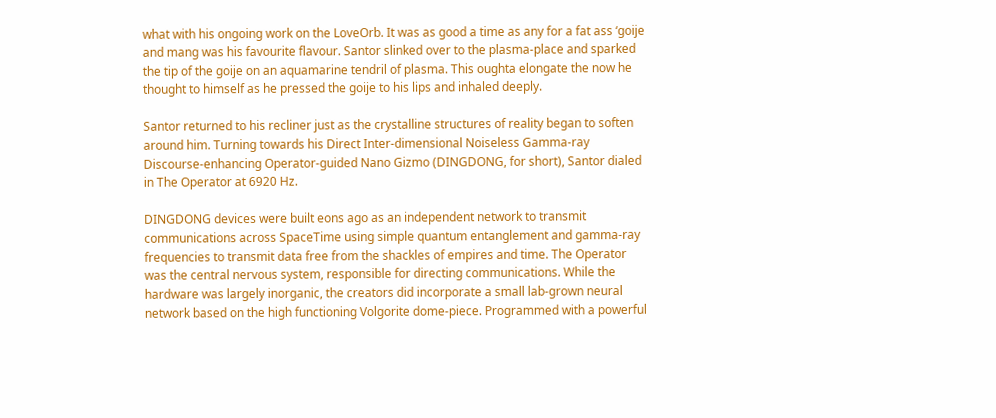what with his ongoing work on the LoveOrb. It was as good a time as any for a fat ass ‘goije and mang was his favourite flavour. Santor slinked over to the plasma-place and sparked the tip of the goije on an aquamarine tendril of plasma. This oughta elongate the now he thought to himself as he pressed the goije to his lips and inhaled deeply.

Santor returned to his recliner just as the crystalline structures of reality began to soften around him. Turning towards his Direct Inter-dimensional Noiseless Gamma-ray Discourse-enhancing Operator-guided Nano Gizmo (DINGDONG, for short), Santor dialed in The Operator at 6920 Hz.

DINGDONG devices were built eons ago as an independent network to transmit communications across SpaceTime using simple quantum entanglement and gamma-ray frequencies to transmit data free from the shackles of empires and time. The Operator was the central nervous system, responsible for directing communications. While the hardware was largely inorganic, the creators did incorporate a small lab-grown neural network based on the high functioning Volgorite dome-piece. Programmed with a powerful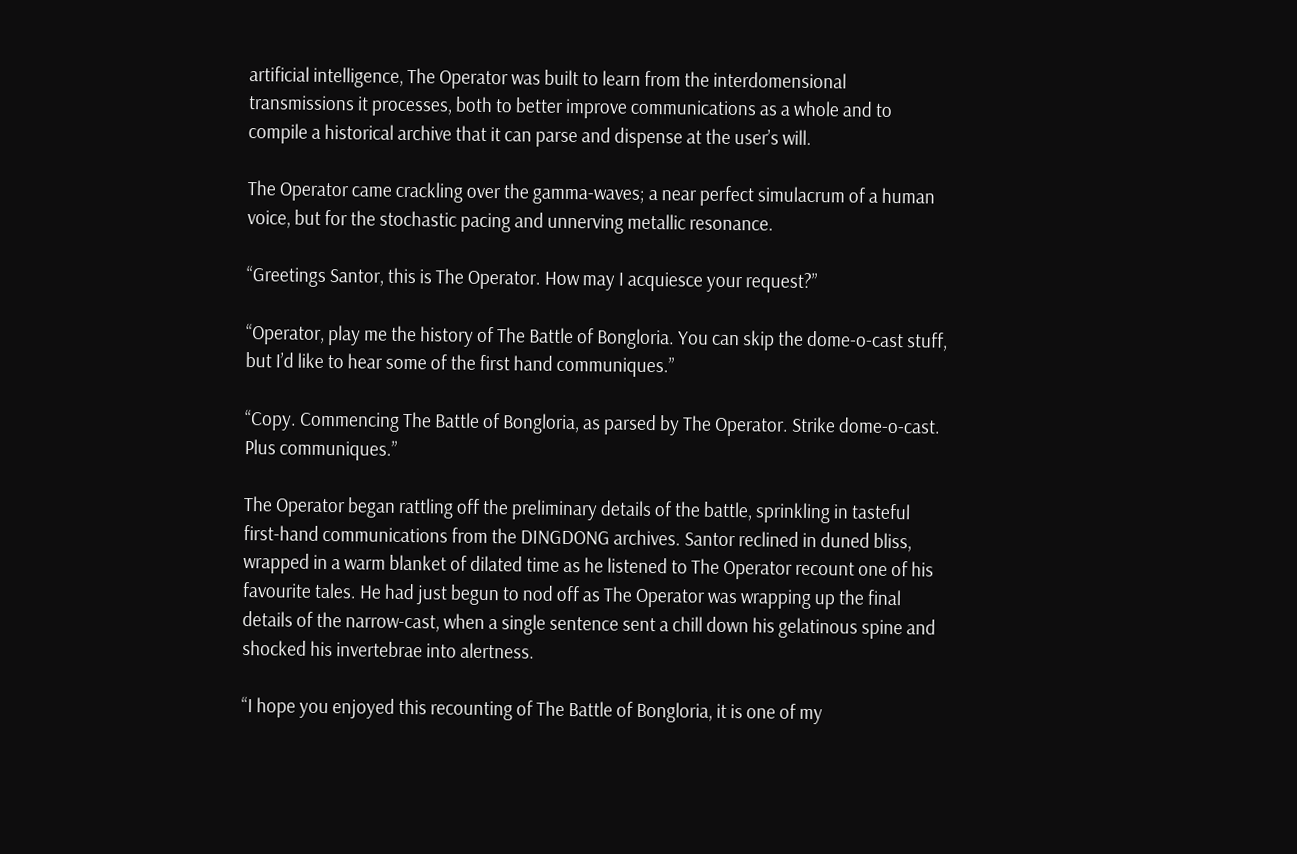artificial intelligence, The Operator was built to learn from the interdomensional transmissions it processes, both to better improve communications as a whole and to compile a historical archive that it can parse and dispense at the user’s will.

The Operator came crackling over the gamma-waves; a near perfect simulacrum of a human voice, but for the stochastic pacing and unnerving metallic resonance.

“Greetings Santor, this is The Operator. How may I acquiesce your request?”

“Operator, play me the history of The Battle of Bongloria. You can skip the dome-o-cast stuff, but I’d like to hear some of the first hand communiques.”

“Copy. Commencing The Battle of Bongloria, as parsed by The Operator. Strike dome-o-cast. Plus communiques.”

The Operator began rattling off the preliminary details of the battle, sprinkling in tasteful first-hand communications from the DINGDONG archives. Santor reclined in duned bliss, wrapped in a warm blanket of dilated time as he listened to The Operator recount one of his favourite tales. He had just begun to nod off as The Operator was wrapping up the final details of the narrow-cast, when a single sentence sent a chill down his gelatinous spine and shocked his invertebrae into alertness.

“I hope you enjoyed this recounting of The Battle of Bongloria, it is one of my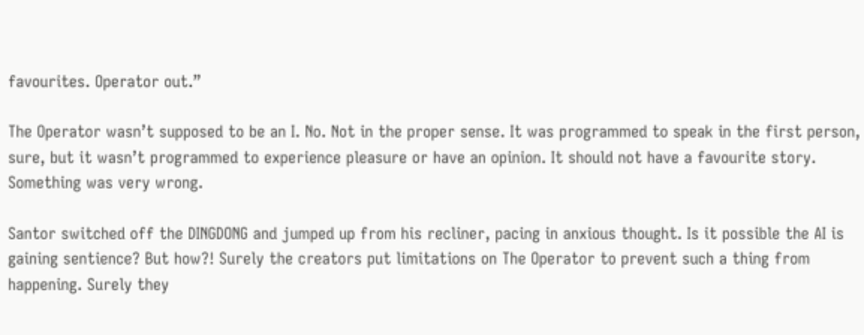favourites. Operator out.”

The Operator wasn’t supposed to be an I. No. Not in the proper sense. It was programmed to speak in the first person, sure, but it wasn’t programmed to experience pleasure or have an opinion. It should not have a favourite story. Something was very wrong.

Santor switched off the DINGDONG and jumped up from his recliner, pacing in anxious thought. Is it possible the AI is gaining sentience? But how?! Surely the creators put limitations on The Operator to prevent such a thing from happening. Surely they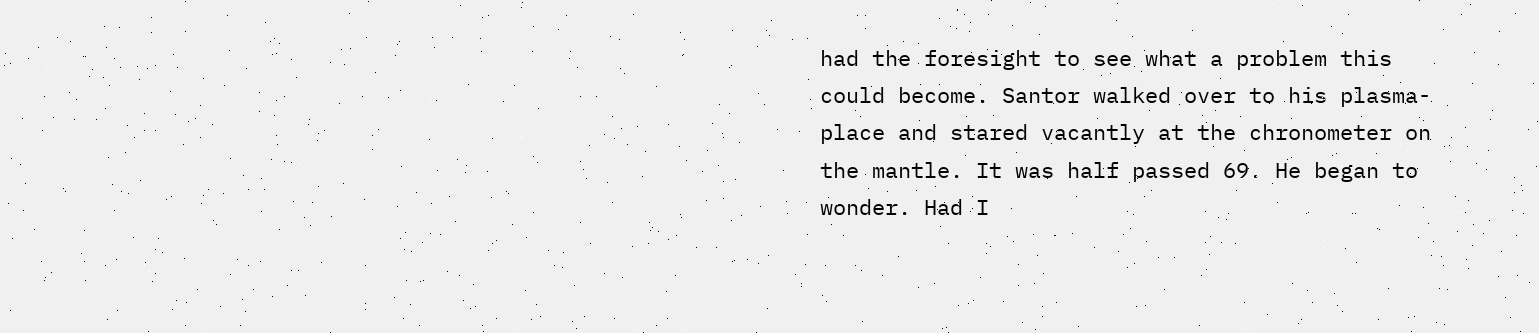had the foresight to see what a problem this could become. Santor walked over to his plasma-place and stared vacantly at the chronometer on the mantle. It was half passed 69. He began to wonder. Had I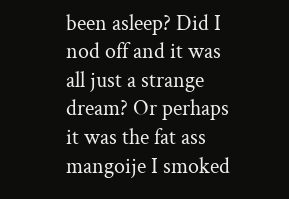been asleep? Did I nod off and it was all just a strange dream? Or perhaps it was the fat ass mangoije I smoked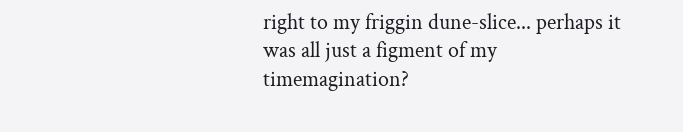right to my friggin dune-slice... perhaps it was all just a figment of my timemagination?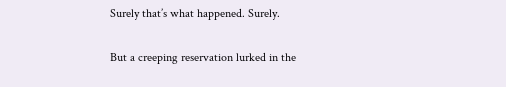Surely that’s what happened. Surely.

But a creeping reservation lurked in the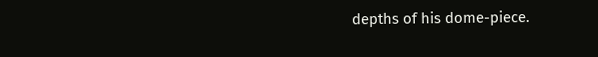depths of his dome-piece.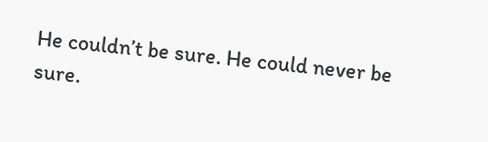He couldn’t be sure. He could never be sure.